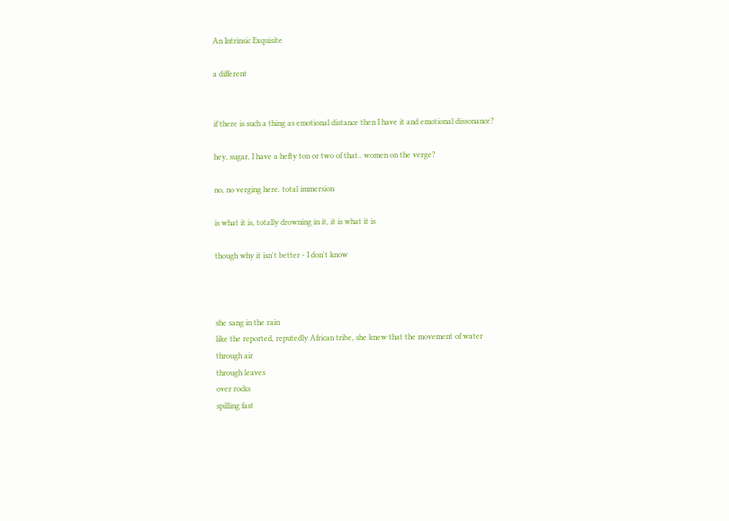An Intrinsic Exquisite

a different


if there is such a thing as emotional distance then I have it and emotional dissonance?

hey, sugar, I have a hefty ton or two of that.. women on the verge?

no, no verging here. total immersion

is what it is, totally drowning in it, it is what it is

though why it isn't better - I don't know



she sang in the rain
like the reported, reputedly African tribe, she knew that the movement of water
through air
through leaves
over rocks
spilling fast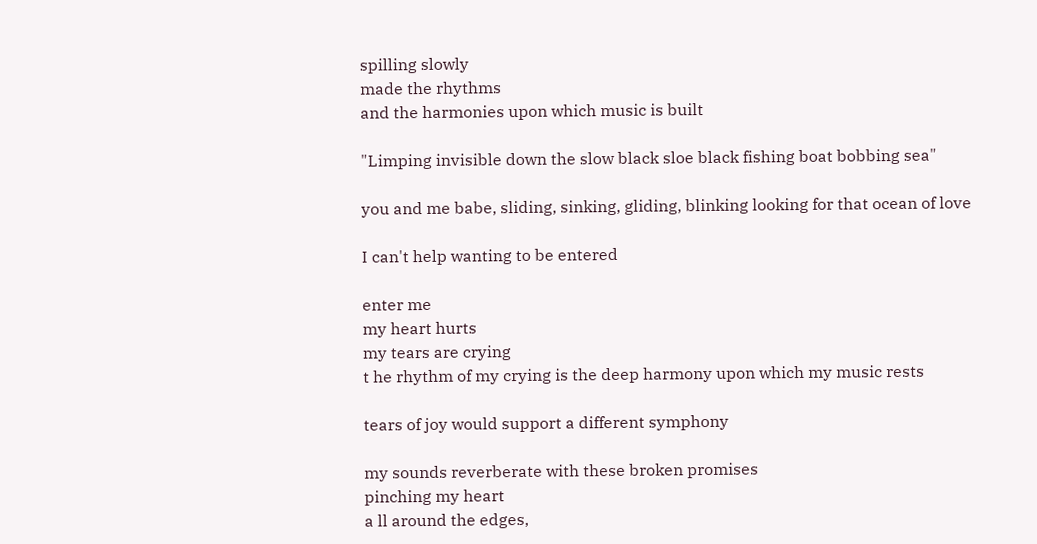spilling slowly
made the rhythms
and the harmonies upon which music is built

"Limping invisible down the slow black sloe black fishing boat bobbing sea"

you and me babe, sliding, sinking, gliding, blinking looking for that ocean of love

I can't help wanting to be entered

enter me
my heart hurts
my tears are crying
t he rhythm of my crying is the deep harmony upon which my music rests

tears of joy would support a different symphony

my sounds reverberate with these broken promises
pinching my heart
a ll around the edges,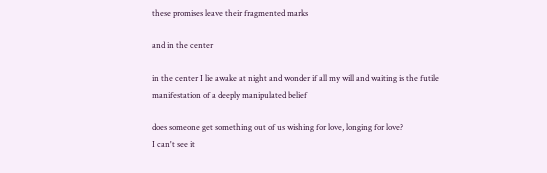these promises leave their fragmented marks

and in the center

in the center I lie awake at night and wonder if all my will and waiting is the futile manifestation of a deeply manipulated belief

does someone get something out of us wishing for love, longing for love?
I can't see it